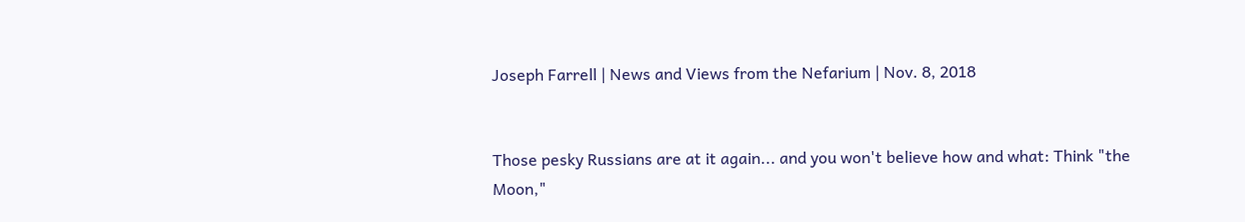Joseph Farrell | News and Views from the Nefarium | Nov. 8, 2018


Those pesky Russians are at it again... and you won't believe how and what: Think "the Moon,"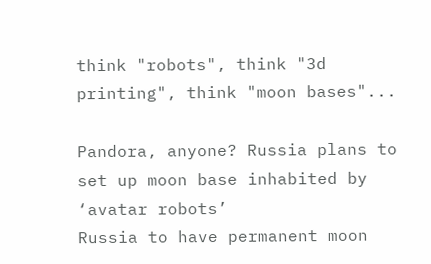think "robots", think "3d printing", think "moon bases"...

Pandora, anyone? Russia plans to set up moon base inhabited by ‘avatar robots’
Russia to have permanent moon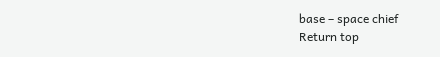base – space chief
Return top